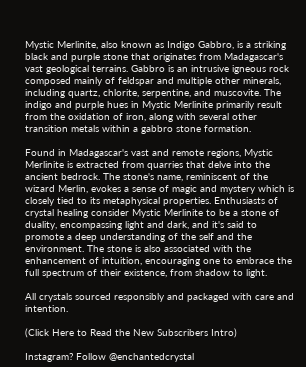Mystic Merlinite, also known as Indigo Gabbro, is a striking black and purple stone that originates from Madagascar's vast geological terrains. Gabbro is an intrusive igneous rock composed mainly of feldspar and multiple other minerals, including quartz, chlorite, serpentine, and muscovite. The indigo and purple hues in Mystic Merlinite primarily result from the oxidation of iron, along with several other transition metals within a gabbro stone formation.

Found in Madagascar's vast and remote regions, Mystic Merlinite is extracted from quarries that delve into the ancient bedrock. The stone's name, reminiscent of the wizard Merlin, evokes a sense of magic and mystery which is closely tied to its metaphysical properties. Enthusiasts of crystal healing consider Mystic Merlinite to be a stone of duality, encompassing light and dark, and it's said to promote a deep understanding of the self and the environment. The stone is also associated with the enhancement of intuition, encouraging one to embrace the full spectrum of their existence, from shadow to light.

All crystals sourced responsibly and packaged with care and intention.

(Click Here to Read the New Subscribers Intro)

Instagram? Follow @enchantedcrystal